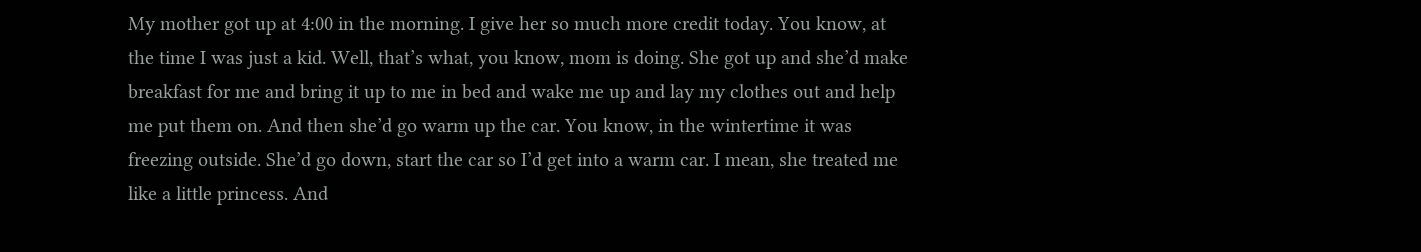My mother got up at 4:00 in the morning. I give her so much more credit today. You know, at the time I was just a kid. Well, that’s what, you know, mom is doing. She got up and she’d make breakfast for me and bring it up to me in bed and wake me up and lay my clothes out and help me put them on. And then she’d go warm up the car. You know, in the wintertime it was freezing outside. She’d go down, start the car so I’d get into a warm car. I mean, she treated me like a little princess. And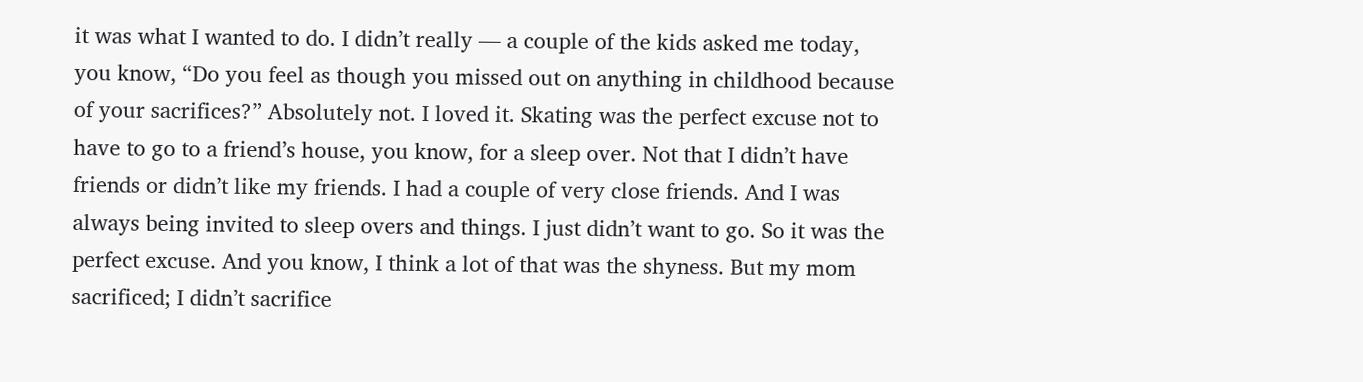it was what I wanted to do. I didn’t really — a couple of the kids asked me today, you know, “Do you feel as though you missed out on anything in childhood because of your sacrifices?” Absolutely not. I loved it. Skating was the perfect excuse not to have to go to a friend’s house, you know, for a sleep over. Not that I didn’t have friends or didn’t like my friends. I had a couple of very close friends. And I was always being invited to sleep overs and things. I just didn’t want to go. So it was the perfect excuse. And you know, I think a lot of that was the shyness. But my mom sacrificed; I didn’t sacrifice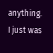anything. I just was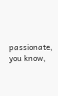passionate, you know,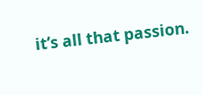it’s all that passion.